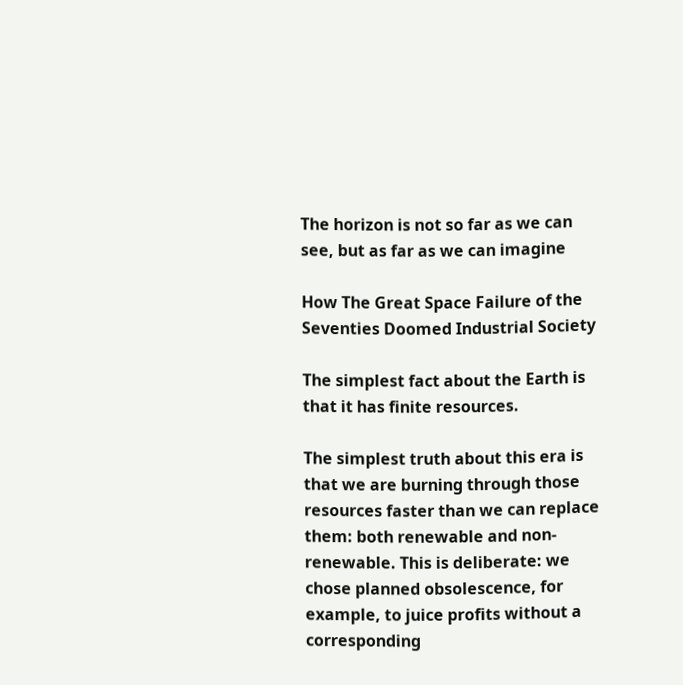The horizon is not so far as we can see, but as far as we can imagine

How The Great Space Failure of the Seventies Doomed Industrial Society

The simplest fact about the Earth is that it has finite resources.

The simplest truth about this era is that we are burning through those resources faster than we can replace them: both renewable and non-renewable. This is deliberate: we chose planned obsolescence, for example, to juice profits without a corresponding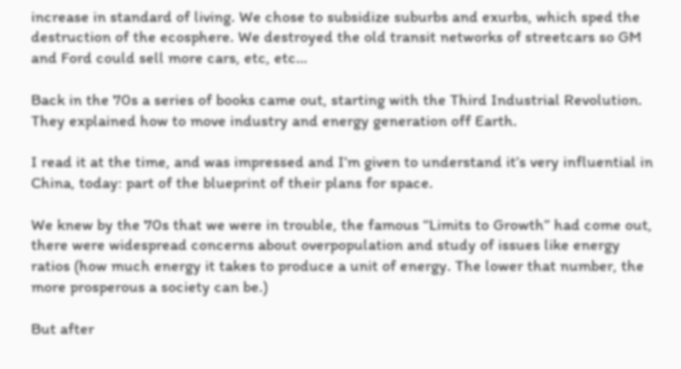increase in standard of living. We chose to subsidize suburbs and exurbs, which sped the destruction of the ecosphere. We destroyed the old transit networks of streetcars so GM and Ford could sell more cars, etc, etc…

Back in the 70s a series of books came out, starting with the Third Industrial Revolution. They explained how to move industry and energy generation off Earth.

I read it at the time, and was impressed and I’m given to understand it’s very influential in China, today: part of the blueprint of their plans for space.

We knew by the 70s that we were in trouble, the famous “Limits to Growth” had come out, there were widespread concerns about overpopulation and study of issues like energy ratios (how much energy it takes to produce a unit of energy. The lower that number, the more prosperous a society can be.)

But after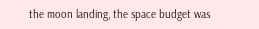the moon landing, the space budget was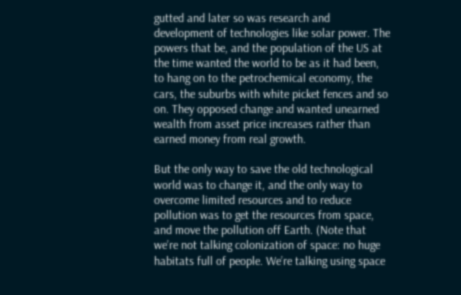gutted and later so was research and development of technologies like solar power. The powers that be, and the population of the US at the time wanted the world to be as it had been, to hang on to the petrochemical economy, the cars, the suburbs with white picket fences and so on. They opposed change and wanted unearned wealth from asset price increases rather than earned money from real growth.

But the only way to save the old technological world was to change it, and the only way to overcome limited resources and to reduce pollution was to get the resources from space, and move the pollution off Earth. (Note that we’re not talking colonization of space: no huge habitats full of people. We’re talking using space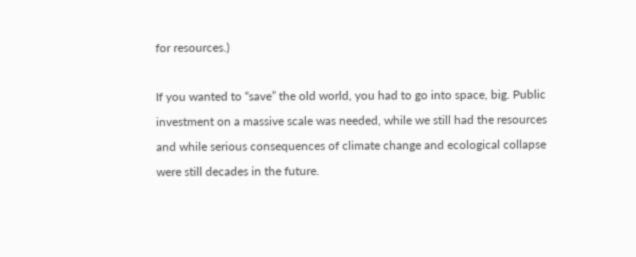for resources.)

If you wanted to “save” the old world, you had to go into space, big. Public investment on a massive scale was needed, while we still had the resources and while serious consequences of climate change and ecological collapse were still decades in the future.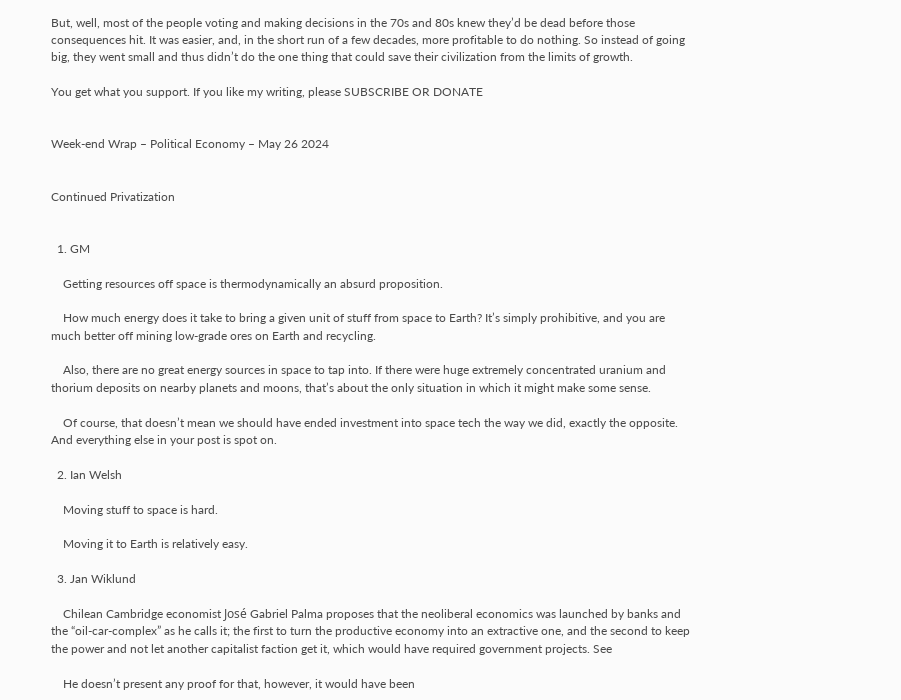But, well, most of the people voting and making decisions in the 70s and 80s knew they’d be dead before those consequences hit. It was easier, and, in the short run of a few decades, more profitable to do nothing. So instead of going big, they went small and thus didn’t do the one thing that could save their civilization from the limits of growth.

You get what you support. If you like my writing, please SUBSCRIBE OR DONATE


Week-end Wrap – Political Economy – May 26 2024


Continued Privatization


  1. GM

    Getting resources off space is thermodynamically an absurd proposition.

    How much energy does it take to bring a given unit of stuff from space to Earth? It’s simply prohibitive, and you are much better off mining low-grade ores on Earth and recycling.

    Also, there are no great energy sources in space to tap into. If there were huge extremely concentrated uranium and thorium deposits on nearby planets and moons, that’s about the only situation in which it might make some sense.

    Of course, that doesn’t mean we should have ended investment into space tech the way we did, exactly the opposite. And everything else in your post is spot on.

  2. Ian Welsh

    Moving stuff to space is hard.

    Moving it to Earth is relatively easy.

  3. Jan Wiklund

    Chilean Cambridge economist José Gabriel Palma proposes that the neoliberal economics was launched by banks and the “oil-car-complex” as he calls it; the first to turn the productive economy into an extractive one, and the second to keep the power and not let another capitalist faction get it, which would have required government projects. See

    He doesn’t present any proof for that, however, it would have been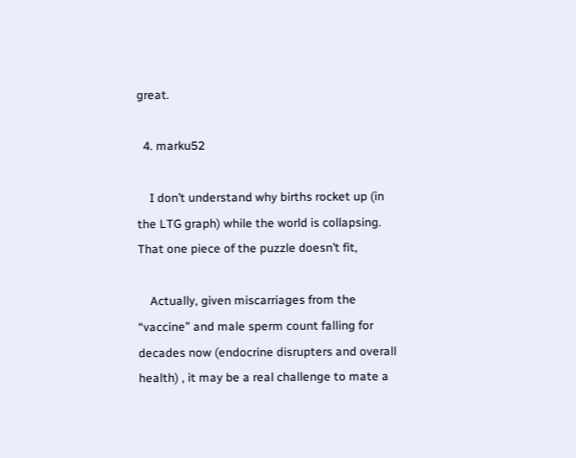great.

  4. marku52

    I don’t understand why births rocket up (in the LTG graph) while the world is collapsing. That one piece of the puzzle doesn’t fit,

    Actually, given miscarriages from the “vaccine” and male sperm count falling for decades now (endocrine disrupters and overall health) , it may be a real challenge to mate a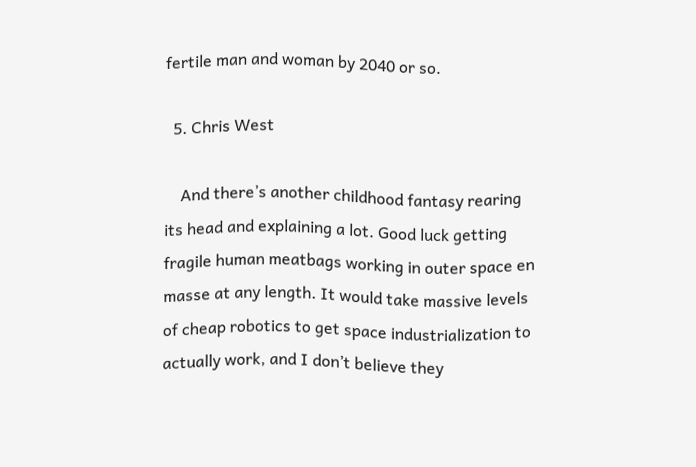fertile man and woman by 2040 or so.

  5. Chris West

    And there’s another childhood fantasy rearing its head and explaining a lot. Good luck getting fragile human meatbags working in outer space en masse at any length. It would take massive levels of cheap robotics to get space industrialization to actually work, and I don’t believe they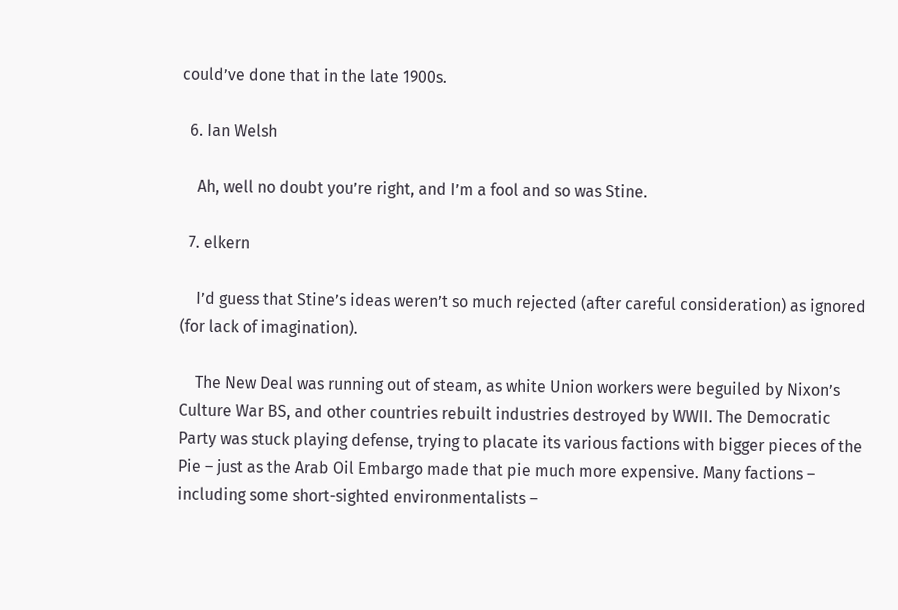could’ve done that in the late 1900s.

  6. Ian Welsh

    Ah, well no doubt you’re right, and I’m a fool and so was Stine.

  7. elkern

    I’d guess that Stine’s ideas weren’t so much rejected (after careful consideration) as ignored (for lack of imagination).

    The New Deal was running out of steam, as white Union workers were beguiled by Nixon’s Culture War BS, and other countries rebuilt industries destroyed by WWII. The Democratic Party was stuck playing defense, trying to placate its various factions with bigger pieces of the Pie – just as the Arab Oil Embargo made that pie much more expensive. Many factions – including some short-sighted environmentalists –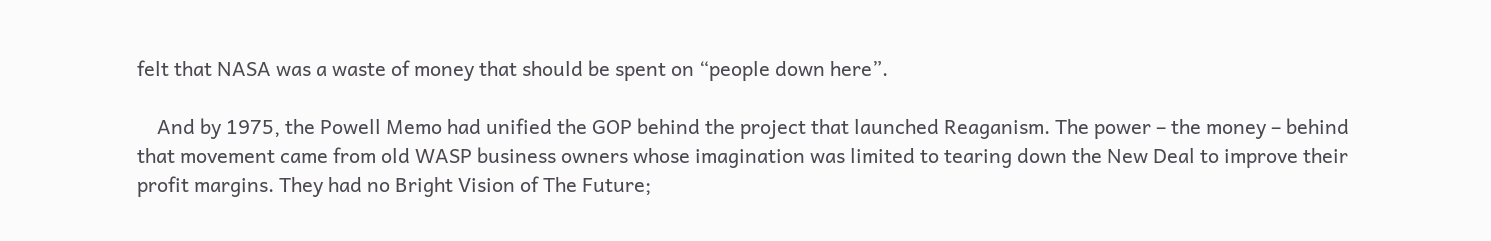felt that NASA was a waste of money that should be spent on “people down here”.

    And by 1975, the Powell Memo had unified the GOP behind the project that launched Reaganism. The power – the money – behind that movement came from old WASP business owners whose imagination was limited to tearing down the New Deal to improve their profit margins. They had no Bright Vision of The Future;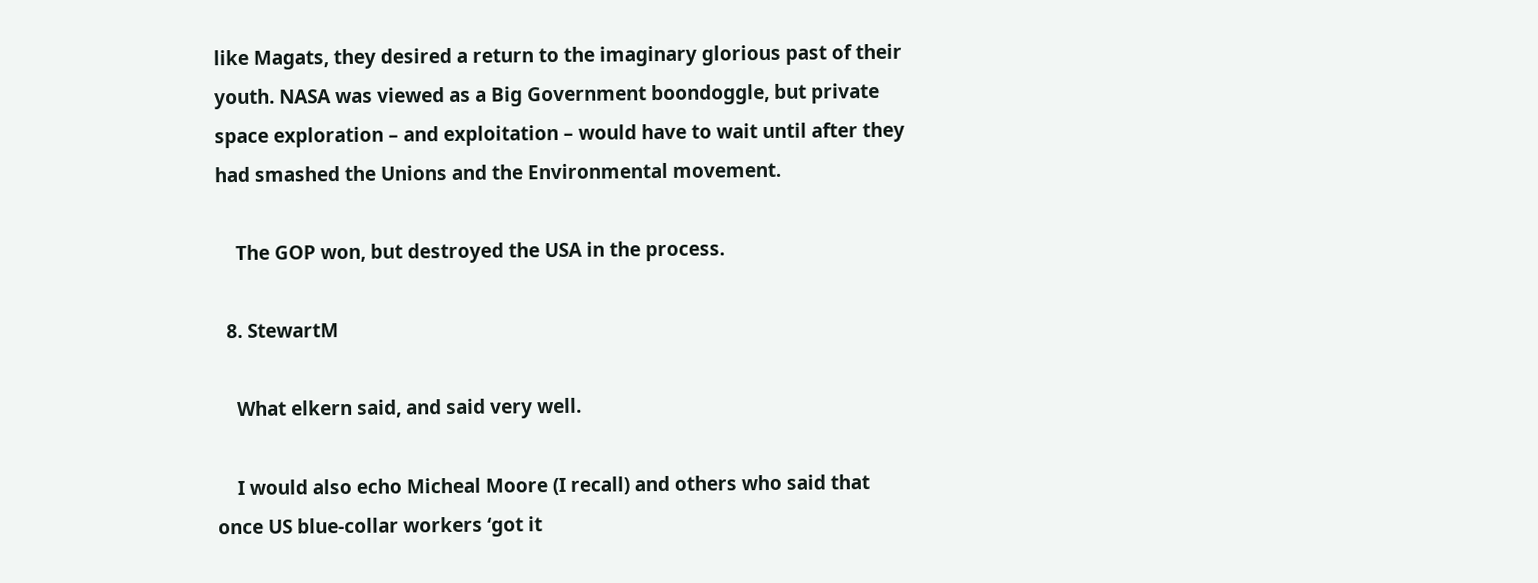like Magats, they desired a return to the imaginary glorious past of their youth. NASA was viewed as a Big Government boondoggle, but private space exploration – and exploitation – would have to wait until after they had smashed the Unions and the Environmental movement.

    The GOP won, but destroyed the USA in the process.

  8. StewartM

    What elkern said, and said very well.

    I would also echo Micheal Moore (I recall) and others who said that once US blue-collar workers ‘got it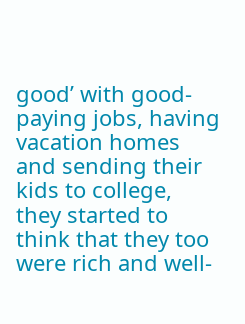good’ with good-paying jobs, having vacation homes and sending their kids to college, they started to think that they too were rich and well-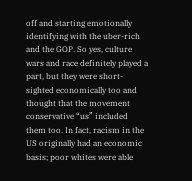off and starting emotionally identifying with the uber-rich and the GOP. So yes, culture wars and race definitely played a part, but they were short-sighted economically too and thought that the movement conservative “us” included them too. In fact, racism in the US originally had an economic basis; poor whites were able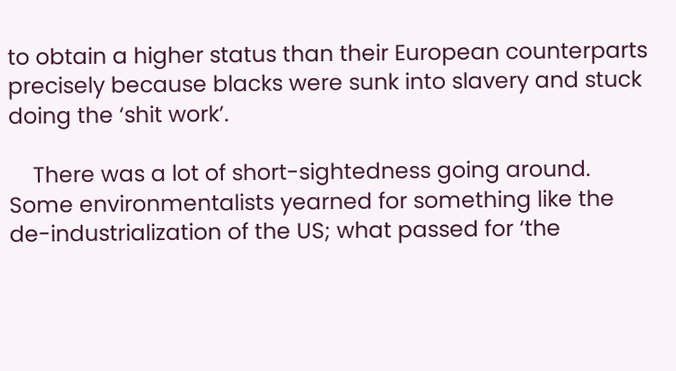to obtain a higher status than their European counterparts precisely because blacks were sunk into slavery and stuck doing the ‘shit work’.

    There was a lot of short-sightedness going around. Some environmentalists yearned for something like the de-industrialization of the US; what passed for ‘the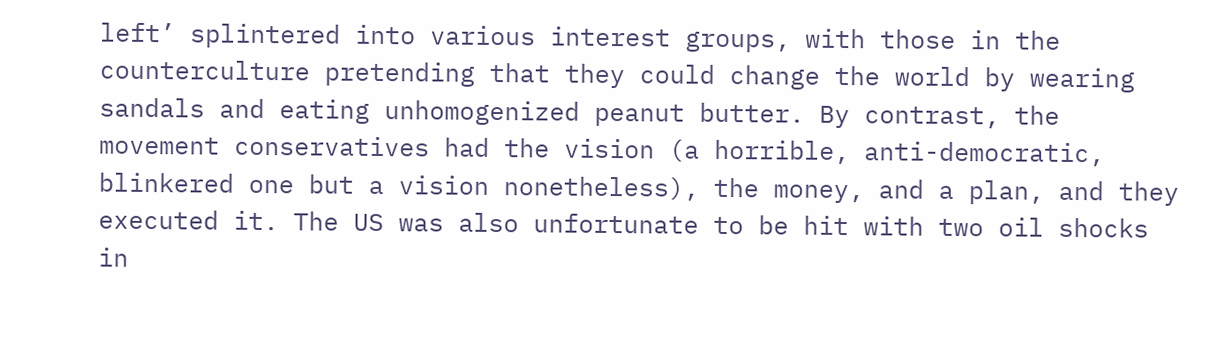left’ splintered into various interest groups, with those in the counterculture pretending that they could change the world by wearing sandals and eating unhomogenized peanut butter. By contrast, the movement conservatives had the vision (a horrible, anti-democratic, blinkered one but a vision nonetheless), the money, and a plan, and they executed it. The US was also unfortunate to be hit with two oil shocks in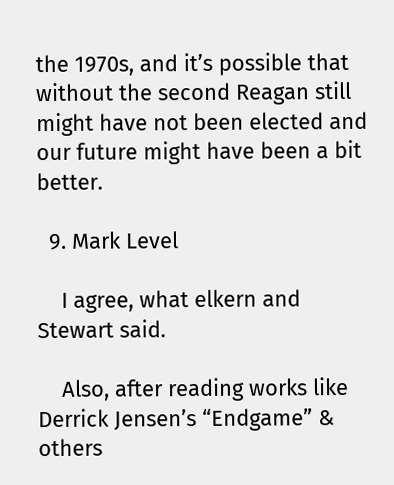the 1970s, and it’s possible that without the second Reagan still might have not been elected and our future might have been a bit better.

  9. Mark Level

    I agree, what elkern and Stewart said.

    Also, after reading works like Derrick Jensen’s “Endgame” & others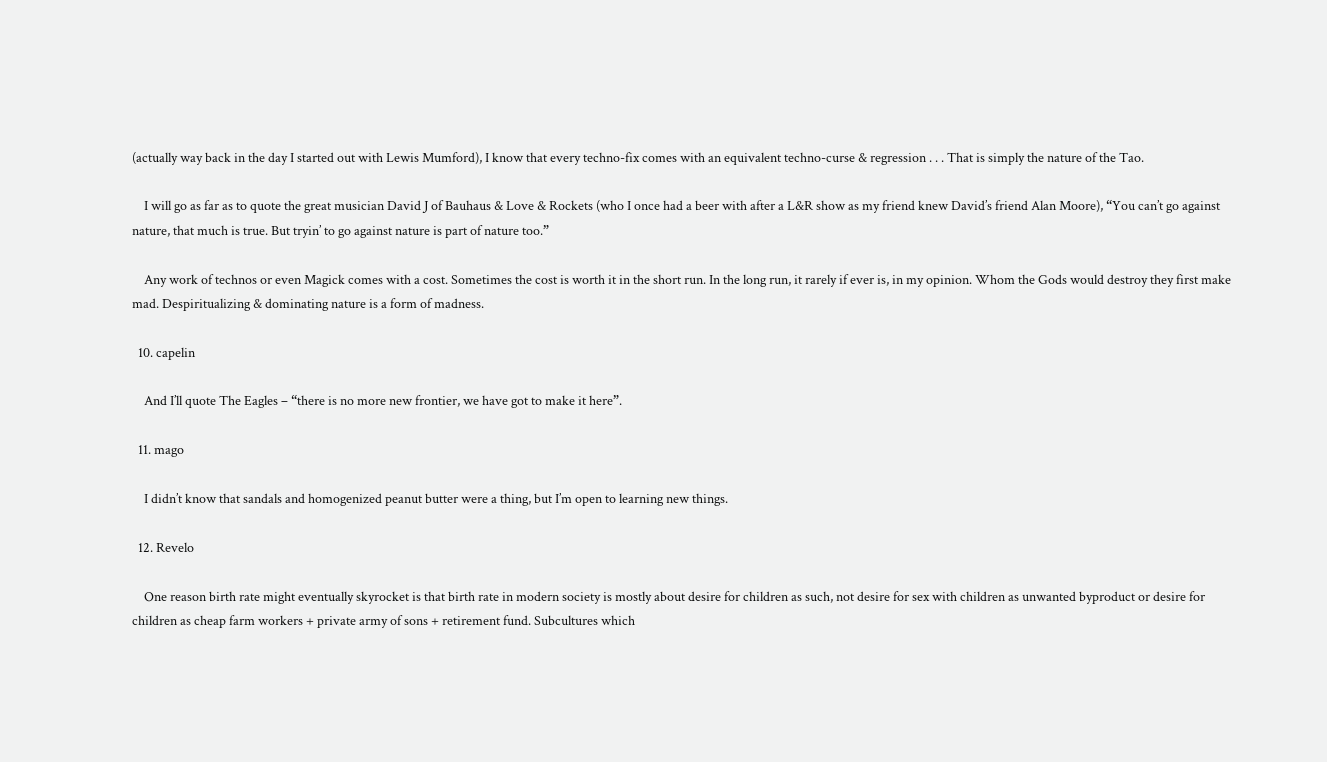(actually way back in the day I started out with Lewis Mumford), I know that every techno-fix comes with an equivalent techno-curse & regression . . . That is simply the nature of the Tao.

    I will go as far as to quote the great musician David J of Bauhaus & Love & Rockets (who I once had a beer with after a L&R show as my friend knew David’s friend Alan Moore), “You can’t go against nature, that much is true. But tryin’ to go against nature is part of nature too.”

    Any work of technos or even Magick comes with a cost. Sometimes the cost is worth it in the short run. In the long run, it rarely if ever is, in my opinion. Whom the Gods would destroy they first make mad. Despiritualizing & dominating nature is a form of madness.

  10. capelin

    And I’ll quote The Eagles – “there is no more new frontier, we have got to make it here”.

  11. mago

    I didn’t know that sandals and homogenized peanut butter were a thing, but I’m open to learning new things.

  12. Revelo

    One reason birth rate might eventually skyrocket is that birth rate in modern society is mostly about desire for children as such, not desire for sex with children as unwanted byproduct or desire for children as cheap farm workers + private army of sons + retirement fund. Subcultures which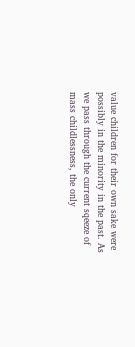value children for their own sake were possibly in the minority in the past. As we pass through the current sqeeze of mass childlessness, the only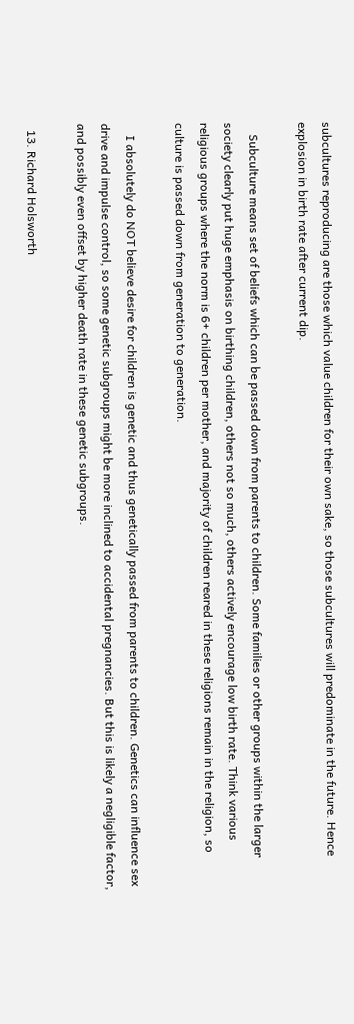subcultures reproducing are those which value children for their own sake, so those subcultures will predominate in the future. Hence explosion in birth rate after current dip.

    Subculture means set of beliefs which can be passed down from parents to children. Some families or other groups within the larger society clearly put huge emphasis on birthing children, others not so much, others actively encourage low birth rate. Think various religious groups where the norm is 6+ children per mother, and majority of children reared in these religions remain in the religion, so culture is passed down from generation to generation.

    I absolutely do NOT believe desire for children is genetic and thus genetically passed from parents to children. Genetics can influence sex drive and impulse control, so some genetic subgroups might be more inclined to accidental pregnancies. But this is likely a negligible factor, and possibly even offset by higher death rate in these genetic subgroups.

  13. Richard Holsworth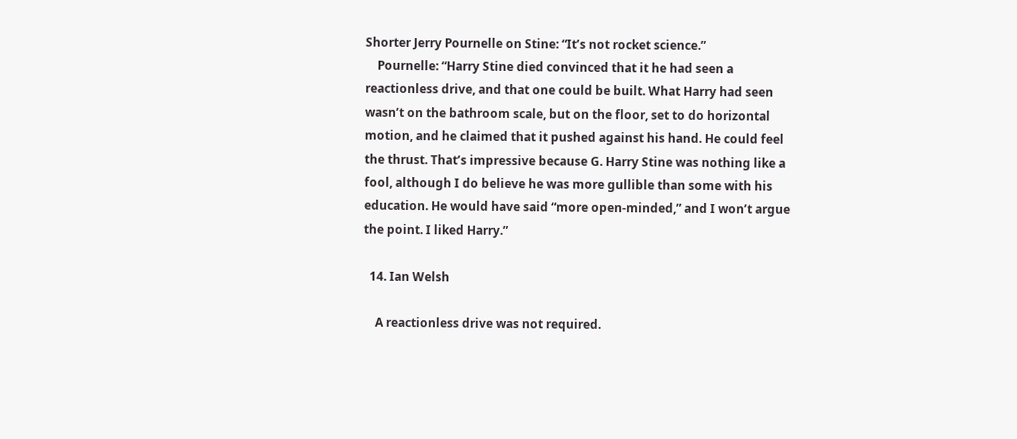Shorter Jerry Pournelle on Stine: “It’s not rocket science.”
    Pournelle: “Harry Stine died convinced that it he had seen a reactionless drive, and that one could be built. What Harry had seen wasn’t on the bathroom scale, but on the floor, set to do horizontal motion, and he claimed that it pushed against his hand. He could feel the thrust. That’s impressive because G. Harry Stine was nothing like a fool, although I do believe he was more gullible than some with his education. He would have said “more open-minded,” and I won’t argue the point. I liked Harry.”

  14. Ian Welsh

    A reactionless drive was not required.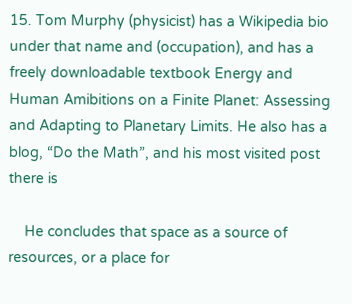15. Tom Murphy (physicist) has a Wikipedia bio under that name and (occupation), and has a freely downloadable textbook Energy and Human Amibitions on a Finite Planet: Assessing and Adapting to Planetary Limits. He also has a blog, “Do the Math”, and his most visited post there is

    He concludes that space as a source of resources, or a place for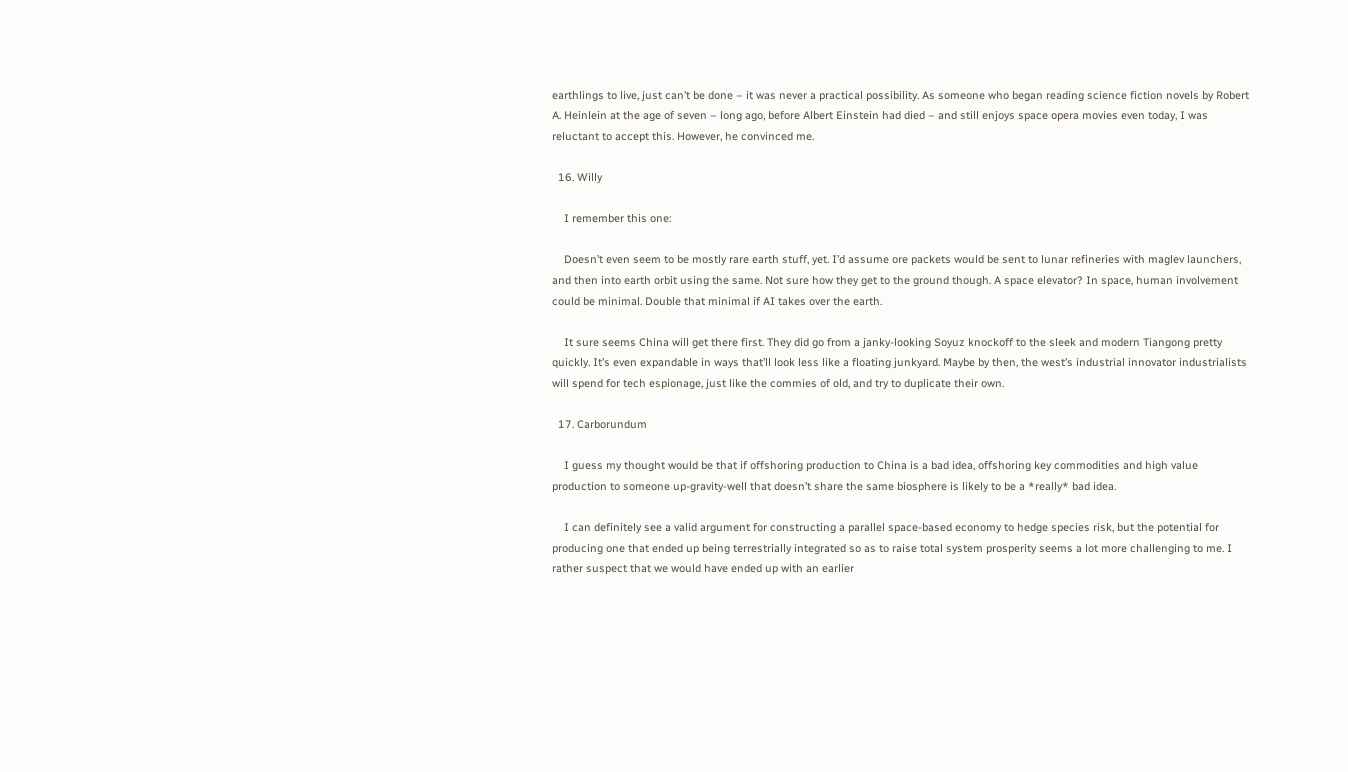earthlings to live, just can’t be done – it was never a practical possibility. As someone who began reading science fiction novels by Robert A. Heinlein at the age of seven – long ago, before Albert Einstein had died – and still enjoys space opera movies even today, I was reluctant to accept this. However, he convinced me.

  16. Willy

    I remember this one:

    Doesn’t even seem to be mostly rare earth stuff, yet. I’d assume ore packets would be sent to lunar refineries with maglev launchers, and then into earth orbit using the same. Not sure how they get to the ground though. A space elevator? In space, human involvement could be minimal. Double that minimal if AI takes over the earth.

    It sure seems China will get there first. They did go from a janky-looking Soyuz knockoff to the sleek and modern Tiangong pretty quickly. It’s even expandable in ways that’ll look less like a floating junkyard. Maybe by then, the west’s industrial innovator industrialists will spend for tech espionage, just like the commies of old, and try to duplicate their own.

  17. Carborundum

    I guess my thought would be that if offshoring production to China is a bad idea, offshoring key commodities and high value production to someone up-gravity-well that doesn’t share the same biosphere is likely to be a *really* bad idea.

    I can definitely see a valid argument for constructing a parallel space-based economy to hedge species risk, but the potential for producing one that ended up being terrestrially integrated so as to raise total system prosperity seems a lot more challenging to me. I rather suspect that we would have ended up with an earlier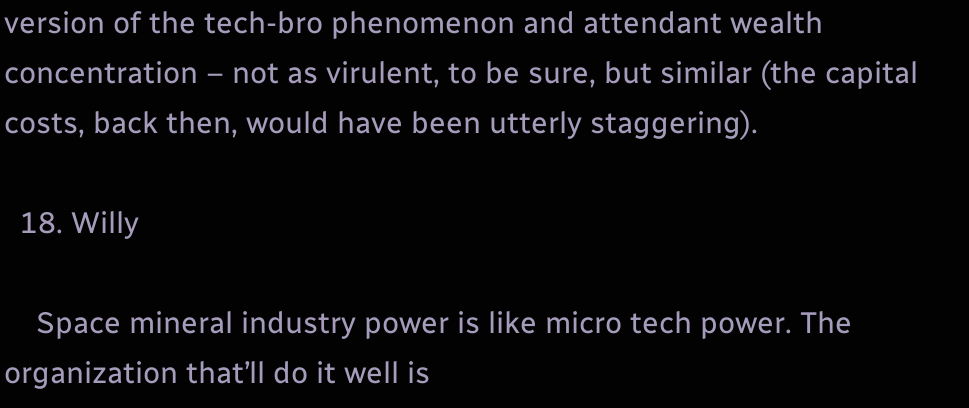version of the tech-bro phenomenon and attendant wealth concentration – not as virulent, to be sure, but similar (the capital costs, back then, would have been utterly staggering).

  18. Willy

    Space mineral industry power is like micro tech power. The organization that’ll do it well is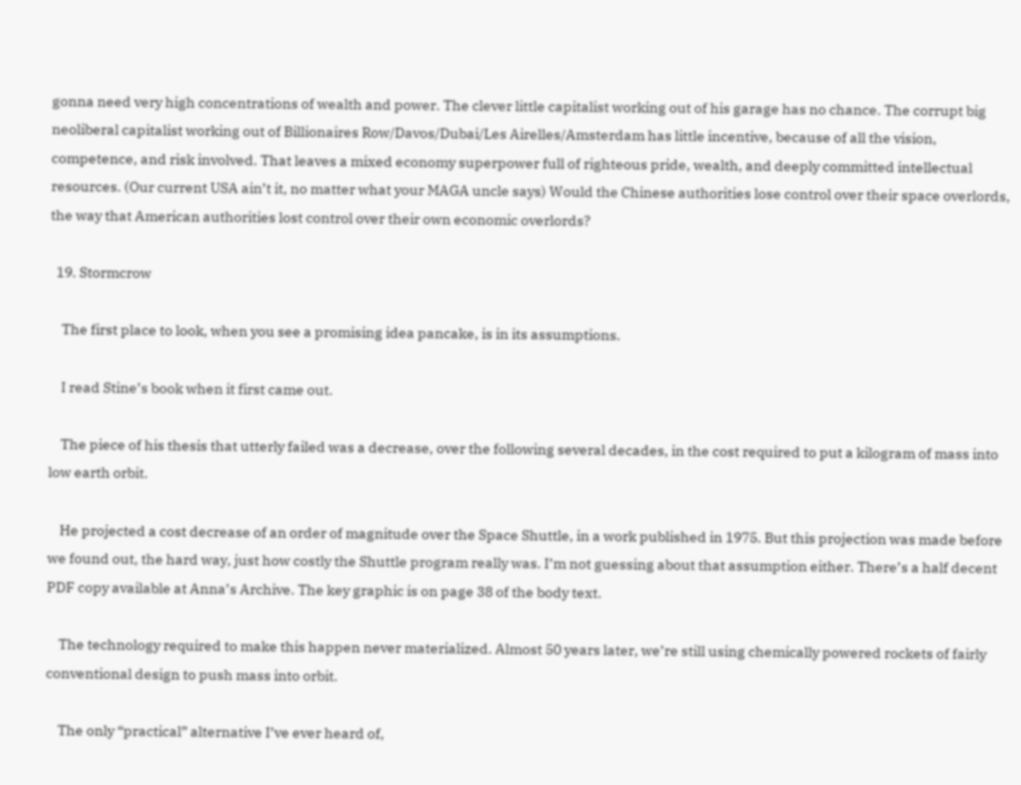gonna need very high concentrations of wealth and power. The clever little capitalist working out of his garage has no chance. The corrupt big neoliberal capitalist working out of Billionaires Row/Davos/Dubai/Les Airelles/Amsterdam has little incentive, because of all the vision, competence, and risk involved. That leaves a mixed economy superpower full of righteous pride, wealth, and deeply committed intellectual resources. (Our current USA ain’t it, no matter what your MAGA uncle says) Would the Chinese authorities lose control over their space overlords, the way that American authorities lost control over their own economic overlords?

  19. Stormcrow

    The first place to look, when you see a promising idea pancake, is in its assumptions.

    I read Stine’s book when it first came out.

    The piece of his thesis that utterly failed was a decrease, over the following several decades, in the cost required to put a kilogram of mass into low earth orbit.

    He projected a cost decrease of an order of magnitude over the Space Shuttle, in a work published in 1975. But this projection was made before we found out, the hard way, just how costly the Shuttle program really was. I’m not guessing about that assumption either. There’s a half decent PDF copy available at Anna’s Archive. The key graphic is on page 38 of the body text.

    The technology required to make this happen never materialized. Almost 50 years later, we’re still using chemically powered rockets of fairly conventional design to push mass into orbit.

    The only “practical” alternative I’ve ever heard of,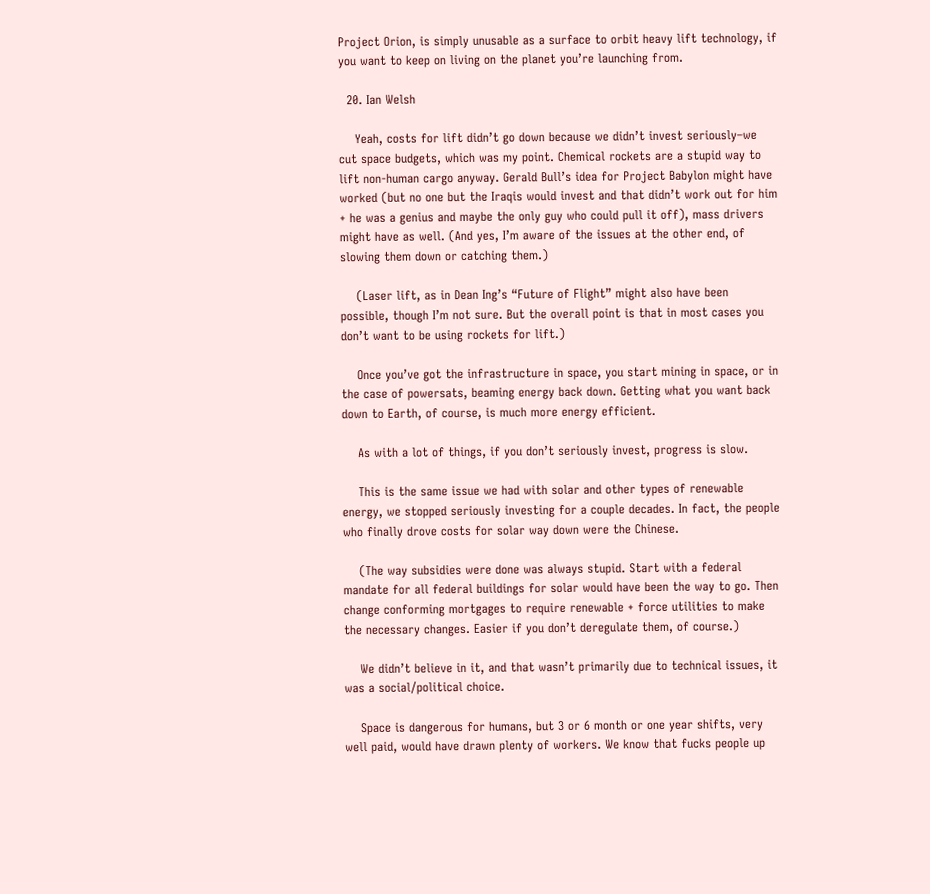Project Orion, is simply unusable as a surface to orbit heavy lift technology, if you want to keep on living on the planet you’re launching from.

  20. Ian Welsh

    Yeah, costs for lift didn’t go down because we didn’t invest seriously–we cut space budgets, which was my point. Chemical rockets are a stupid way to lift non-human cargo anyway. Gerald Bull’s idea for Project Babylon might have worked (but no one but the Iraqis would invest and that didn’t work out for him + he was a genius and maybe the only guy who could pull it off), mass drivers might have as well. (And yes, I’m aware of the issues at the other end, of slowing them down or catching them.)

    (Laser lift, as in Dean Ing’s “Future of Flight” might also have been possible, though I’m not sure. But the overall point is that in most cases you don’t want to be using rockets for lift.)

    Once you’ve got the infrastructure in space, you start mining in space, or in the case of powersats, beaming energy back down. Getting what you want back down to Earth, of course, is much more energy efficient.

    As with a lot of things, if you don’t seriously invest, progress is slow.

    This is the same issue we had with solar and other types of renewable energy, we stopped seriously investing for a couple decades. In fact, the people who finally drove costs for solar way down were the Chinese.

    (The way subsidies were done was always stupid. Start with a federal mandate for all federal buildings for solar would have been the way to go. Then change conforming mortgages to require renewable + force utilities to make the necessary changes. Easier if you don’t deregulate them, of course.)

    We didn’t believe in it, and that wasn’t primarily due to technical issues, it was a social/political choice.

    Space is dangerous for humans, but 3 or 6 month or one year shifts, very well paid, would have drawn plenty of workers. We know that fucks people up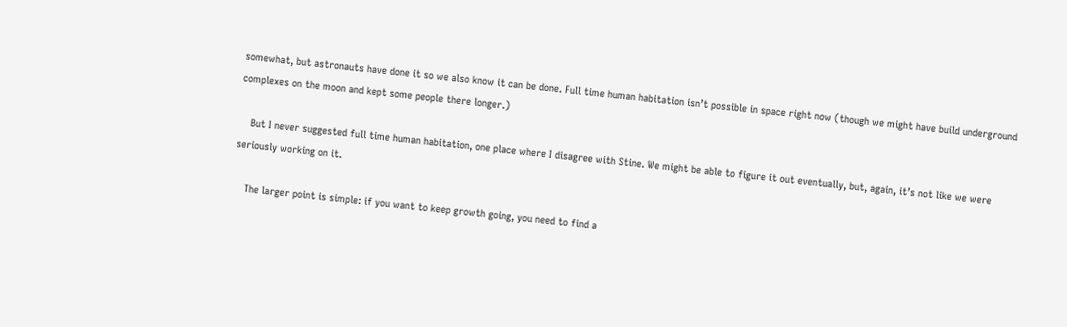somewhat, but astronauts have done it so we also know it can be done. Full time human habitation isn’t possible in space right now (though we might have build underground complexes on the moon and kept some people there longer.)

    But I never suggested full time human habitation, one place where I disagree with Stine. We might be able to figure it out eventually, but, again, it’s not like we were seriously working on it.

    The larger point is simple: if you want to keep growth going, you need to find a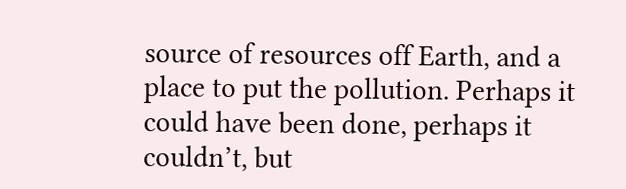source of resources off Earth, and a place to put the pollution. Perhaps it could have been done, perhaps it couldn’t, but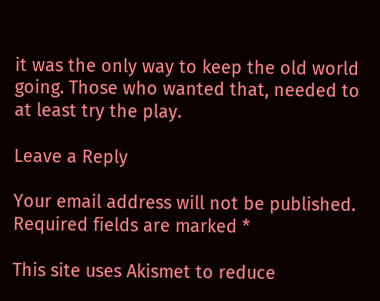it was the only way to keep the old world going. Those who wanted that, needed to at least try the play.

Leave a Reply

Your email address will not be published. Required fields are marked *

This site uses Akismet to reduce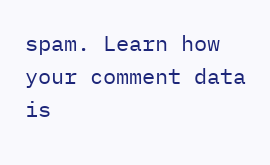spam. Learn how your comment data is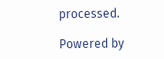processed.

Powered by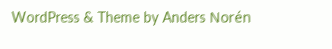WordPress & Theme by Anders Norén